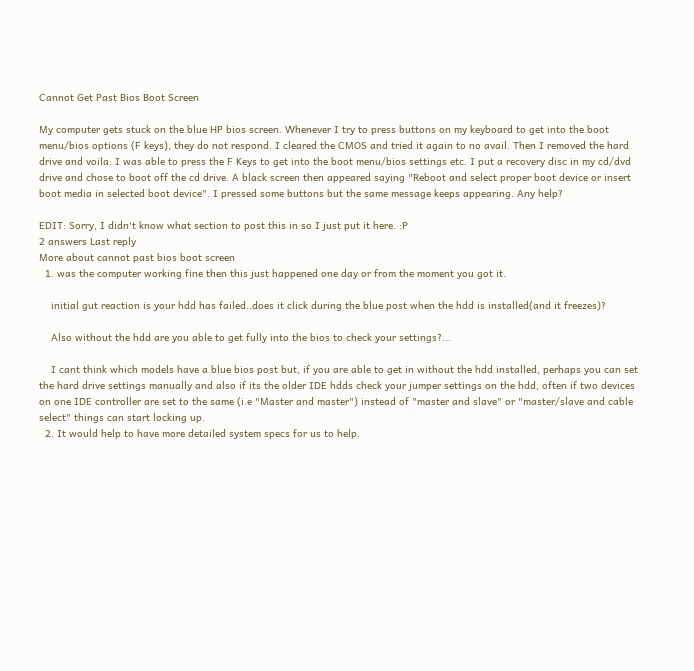Cannot Get Past Bios Boot Screen

My computer gets stuck on the blue HP bios screen. Whenever I try to press buttons on my keyboard to get into the boot menu/bios options (F keys), they do not respond. I cleared the CMOS and tried it again to no avail. Then I removed the hard drive and voila: I was able to press the F Keys to get into the boot menu/bios settings etc. I put a recovery disc in my cd/dvd drive and chose to boot off the cd drive. A black screen then appeared saying "Reboot and select proper boot device or insert boot media in selected boot device". I pressed some buttons but the same message keeps appearing. Any help?

EDIT: Sorry, I didn't know what section to post this in so I just put it here. :P
2 answers Last reply
More about cannot past bios boot screen
  1. was the computer working fine then this just happened one day or from the moment you got it.

    initial gut reaction is your hdd has failed..does it click during the blue post when the hdd is installed(and it freezes)?

    Also without the hdd are you able to get fully into the bios to check your settings?...

    I cant think which models have a blue bios post but, if you are able to get in without the hdd installed, perhaps you can set the hard drive settings manually and also if its the older IDE hdds check your jumper settings on the hdd, often if two devices on one IDE controller are set to the same (i.e "Master and master") instead of "master and slave" or "master/slave and cable select" things can start locking up.
  2. It would help to have more detailed system specs for us to help.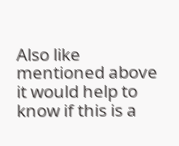Also like mentioned above it would help to know if this is a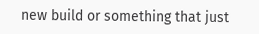new build or something that just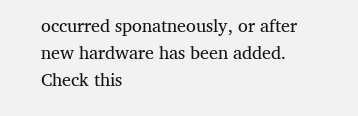occurred sponatneously, or after new hardware has been added. Check this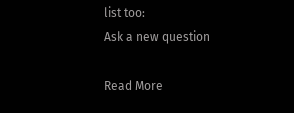list too:
Ask a new question

Read More